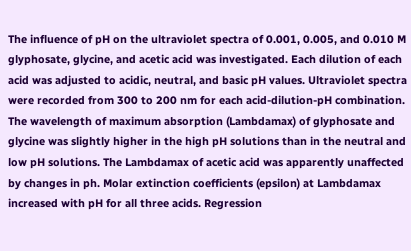The influence of pH on the ultraviolet spectra of 0.001, 0.005, and 0.010 M glyphosate, glycine, and acetic acid was investigated. Each dilution of each acid was adjusted to acidic, neutral, and basic pH values. Ultraviolet spectra were recorded from 300 to 200 nm for each acid-dilution-pH combination. The wavelength of maximum absorption (Lambdamax) of glyphosate and glycine was slightly higher in the high pH solutions than in the neutral and low pH solutions. The Lambdamax of acetic acid was apparently unaffected by changes in ph. Molar extinction coefficients (epsilon) at Lambdamax increased with pH for all three acids. Regression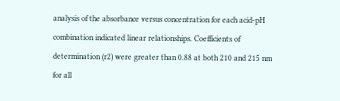analysis of the absorbance versus concentration for each acid-pH combination indicated linear relationships. Coefficients of determination (r2) were greater than 0.88 at both 210 and 215 nm for all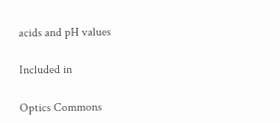acids and pH values

Included in

Optics Commons